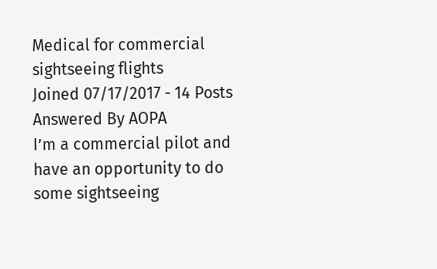Medical for commercial sightseeing flights
Joined 07/17/2017 - 14 Posts
Answered By AOPA
I’m a commercial pilot and have an opportunity to do some sightseeing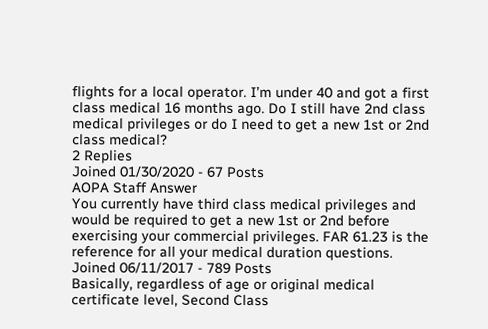flights for a local operator. I’m under 40 and got a first class medical 16 months ago. Do I still have 2nd class medical privileges or do I need to get a new 1st or 2nd class medical?
2 Replies
Joined 01/30/2020 - 67 Posts
AOPA Staff Answer
You currently have third class medical privileges and would be required to get a new 1st or 2nd before exercising your commercial privileges. FAR 61.23 is the reference for all your medical duration questions.
Joined 06/11/2017 - 789 Posts
Basically, regardless of age or original medical certificate level, Second Class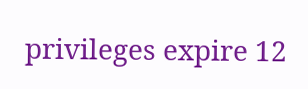privileges expire 12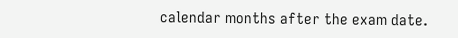calendar months after the exam date.